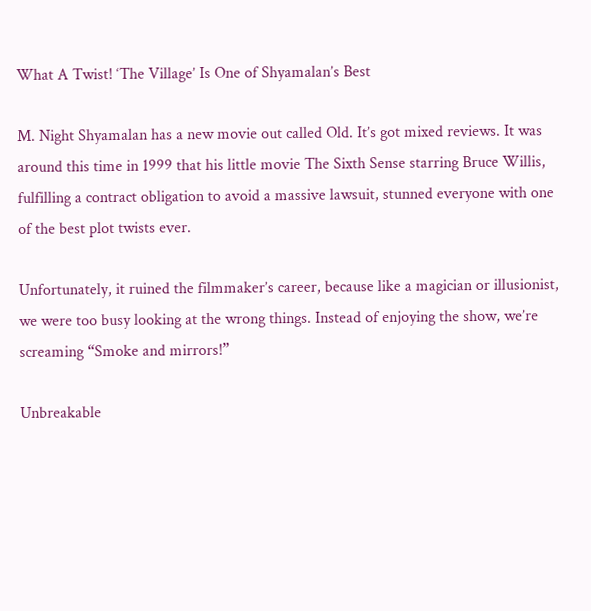What A Twist! ‘The Village’ Is One of Shyamalan’s Best

M. Night Shyamalan has a new movie out called Old. It’s got mixed reviews. It was around this time in 1999 that his little movie The Sixth Sense starring Bruce Willis, fulfilling a contract obligation to avoid a massive lawsuit, stunned everyone with one of the best plot twists ever.

Unfortunately, it ruined the filmmaker’s career, because like a magician or illusionist, we were too busy looking at the wrong things. Instead of enjoying the show, we’re screaming “Smoke and mirrors!”

Unbreakable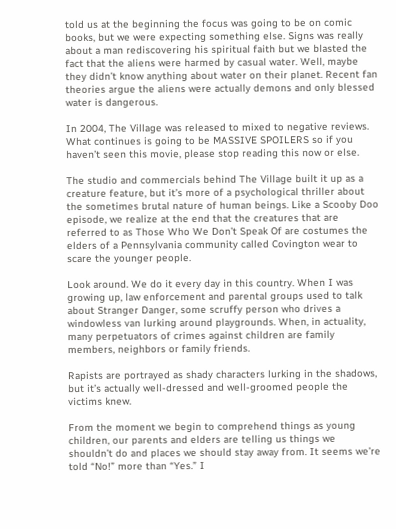told us at the beginning the focus was going to be on comic books, but we were expecting something else. Signs was really about a man rediscovering his spiritual faith but we blasted the fact that the aliens were harmed by casual water. Well, maybe they didn’t know anything about water on their planet. Recent fan theories argue the aliens were actually demons and only blessed water is dangerous.

In 2004, The Village was released to mixed to negative reviews. What continues is going to be MASSIVE SPOILERS so if you haven’t seen this movie, please stop reading this now or else.

The studio and commercials behind The Village built it up as a creature feature, but it’s more of a psychological thriller about the sometimes brutal nature of human beings. Like a Scooby Doo episode, we realize at the end that the creatures that are referred to as Those Who We Don’t Speak Of are costumes the elders of a Pennsylvania community called Covington wear to scare the younger people.

Look around. We do it every day in this country. When I was growing up, law enforcement and parental groups used to talk about Stranger Danger, some scruffy person who drives a windowless van lurking around playgrounds. When, in actuality, many perpetuators of crimes against children are family members, neighbors or family friends.

Rapists are portrayed as shady characters lurking in the shadows, but it’s actually well-dressed and well-groomed people the victims knew.

From the moment we begin to comprehend things as young children, our parents and elders are telling us things we shouldn’t do and places we should stay away from. It seems we’re told “No!” more than “Yes.” I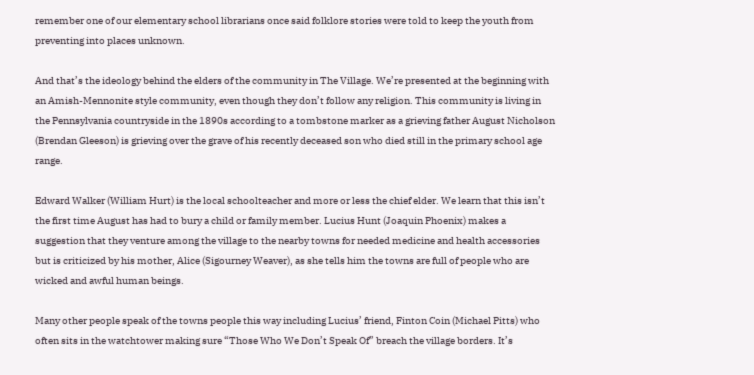remember one of our elementary school librarians once said folklore stories were told to keep the youth from preventing into places unknown.

And that’s the ideology behind the elders of the community in The Village. We’re presented at the beginning with an Amish-Mennonite style community, even though they don’t follow any religion. This community is living in the Pennsylvania countryside in the 1890s according to a tombstone marker as a grieving father August Nicholson (Brendan Gleeson) is grieving over the grave of his recently deceased son who died still in the primary school age range.

Edward Walker (William Hurt) is the local schoolteacher and more or less the chief elder. We learn that this isn’t the first time August has had to bury a child or family member. Lucius Hunt (Joaquin Phoenix) makes a suggestion that they venture among the village to the nearby towns for needed medicine and health accessories but is criticized by his mother, Alice (Sigourney Weaver), as she tells him the towns are full of people who are wicked and awful human beings.

Many other people speak of the towns people this way including Lucius’ friend, Finton Coin (Michael Pitts) who often sits in the watchtower making sure “Those Who We Don’t Speak Of” breach the village borders. It’s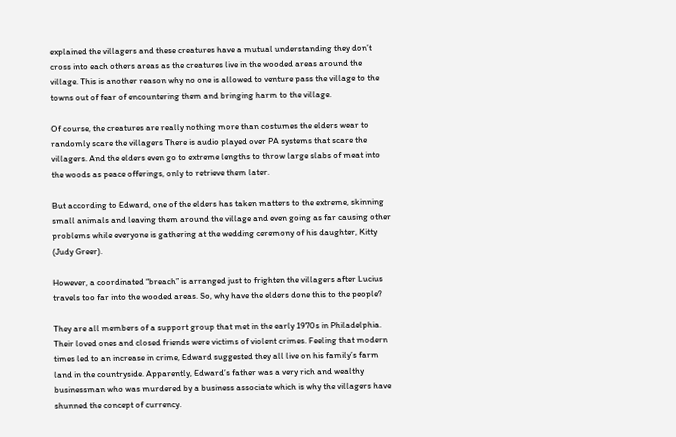explained the villagers and these creatures have a mutual understanding they don’t cross into each others areas as the creatures live in the wooded areas around the village. This is another reason why no one is allowed to venture pass the village to the towns out of fear of encountering them and bringing harm to the village.

Of course, the creatures are really nothing more than costumes the elders wear to randomly scare the villagers There is audio played over PA systems that scare the villagers. And the elders even go to extreme lengths to throw large slabs of meat into the woods as peace offerings, only to retrieve them later.

But according to Edward, one of the elders has taken matters to the extreme, skinning small animals and leaving them around the village and even going as far causing other problems while everyone is gathering at the wedding ceremony of his daughter, Kitty (Judy Greer).

However, a coordinated “breach” is arranged just to frighten the villagers after Lucius travels too far into the wooded areas. So, why have the elders done this to the people?

They are all members of a support group that met in the early 1970s in Philadelphia. Their loved ones and closed friends were victims of violent crimes. Feeling that modern times led to an increase in crime, Edward suggested they all live on his family’s farm land in the countryside. Apparently, Edward’s father was a very rich and wealthy businessman who was murdered by a business associate which is why the villagers have shunned the concept of currency.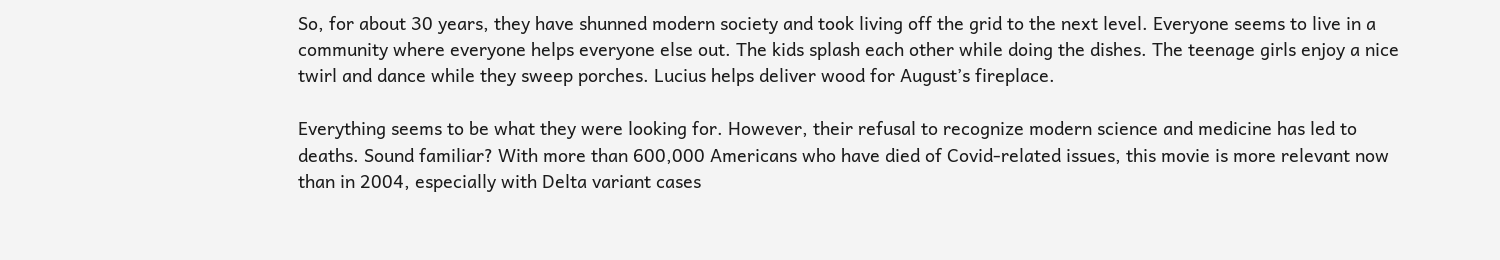So, for about 30 years, they have shunned modern society and took living off the grid to the next level. Everyone seems to live in a community where everyone helps everyone else out. The kids splash each other while doing the dishes. The teenage girls enjoy a nice twirl and dance while they sweep porches. Lucius helps deliver wood for August’s fireplace.

Everything seems to be what they were looking for. However, their refusal to recognize modern science and medicine has led to deaths. Sound familiar? With more than 600,000 Americans who have died of Covid-related issues, this movie is more relevant now than in 2004, especially with Delta variant cases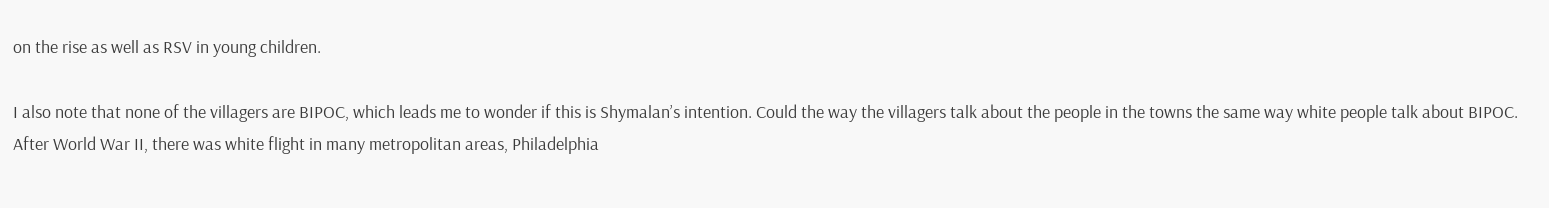on the rise as well as RSV in young children.

I also note that none of the villagers are BIPOC, which leads me to wonder if this is Shymalan’s intention. Could the way the villagers talk about the people in the towns the same way white people talk about BIPOC. After World War II, there was white flight in many metropolitan areas, Philadelphia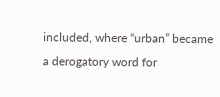included, where “urban” became a derogatory word for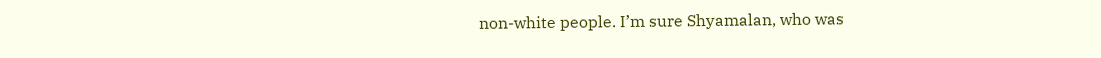non-white people. I’m sure Shyamalan, who was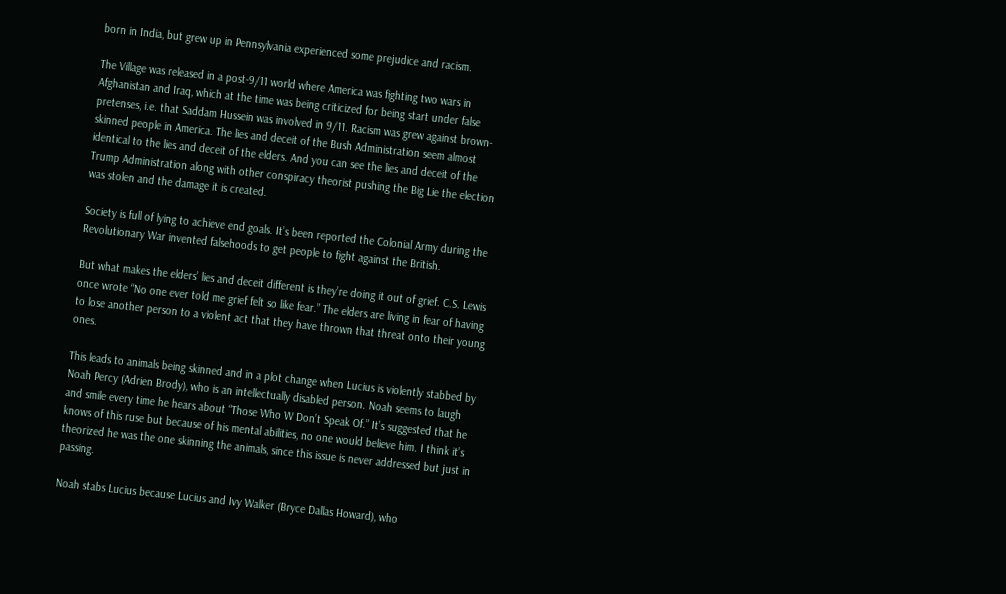born in India, but grew up in Pennsylvania experienced some prejudice and racism.

The Village was released in a post-9/11 world where America was fighting two wars in Afghanistan and Iraq, which at the time was being criticized for being start under false pretenses, i.e. that Saddam Hussein was involved in 9/11. Racism was grew against brown-skinned people in America. The lies and deceit of the Bush Administration seem almost identical to the lies and deceit of the elders. And you can see the lies and deceit of the Trump Administration along with other conspiracy theorist pushing the Big Lie the election was stolen and the damage it is created.

Society is full of lying to achieve end goals. It’s been reported the Colonial Army during the Revolutionary War invented falsehoods to get people to fight against the British.

But what makes the elders’ lies and deceit different is they’re doing it out of grief. C.S. Lewis once wrote “No one ever told me grief felt so like fear.” The elders are living in fear of having to lose another person to a violent act that they have thrown that threat onto their young ones.

This leads to animals being skinned and in a plot change when Lucius is violently stabbed by Noah Percy (Adrien Brody), who is an intellectually disabled person. Noah seems to laugh and smile every time he hears about “Those Who W Don’t Speak Of.” It’s suggested that he knows of this ruse but because of his mental abilities, no one would believe him. I think it’s theorized he was the one skinning the animals, since this issue is never addressed but just in passing.

Noah stabs Lucius because Lucius and Ivy Walker (Bryce Dallas Howard), who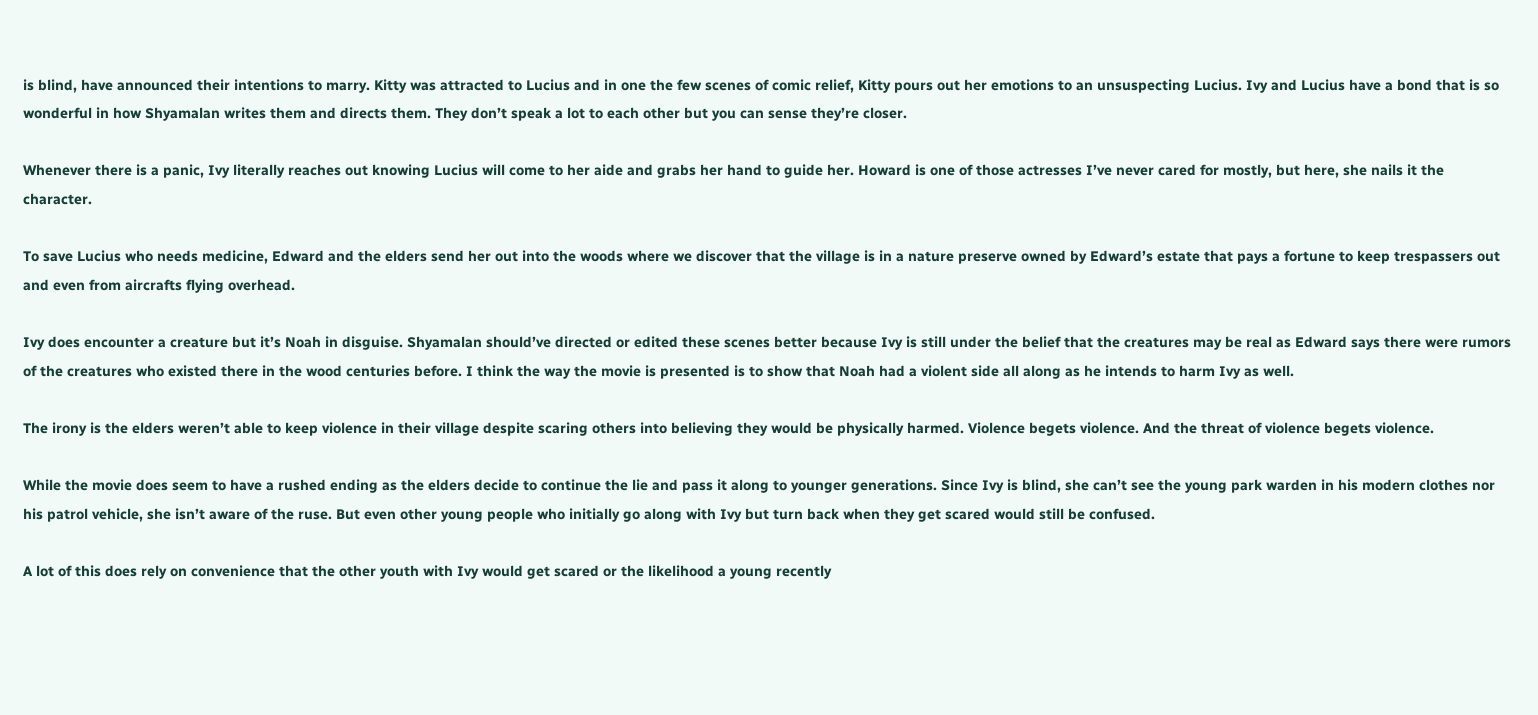is blind, have announced their intentions to marry. Kitty was attracted to Lucius and in one the few scenes of comic relief, Kitty pours out her emotions to an unsuspecting Lucius. Ivy and Lucius have a bond that is so wonderful in how Shyamalan writes them and directs them. They don’t speak a lot to each other but you can sense they’re closer.

Whenever there is a panic, Ivy literally reaches out knowing Lucius will come to her aide and grabs her hand to guide her. Howard is one of those actresses I’ve never cared for mostly, but here, she nails it the character.

To save Lucius who needs medicine, Edward and the elders send her out into the woods where we discover that the village is in a nature preserve owned by Edward’s estate that pays a fortune to keep trespassers out and even from aircrafts flying overhead.

Ivy does encounter a creature but it’s Noah in disguise. Shyamalan should’ve directed or edited these scenes better because Ivy is still under the belief that the creatures may be real as Edward says there were rumors of the creatures who existed there in the wood centuries before. I think the way the movie is presented is to show that Noah had a violent side all along as he intends to harm Ivy as well.

The irony is the elders weren’t able to keep violence in their village despite scaring others into believing they would be physically harmed. Violence begets violence. And the threat of violence begets violence.

While the movie does seem to have a rushed ending as the elders decide to continue the lie and pass it along to younger generations. Since Ivy is blind, she can’t see the young park warden in his modern clothes nor his patrol vehicle, she isn’t aware of the ruse. But even other young people who initially go along with Ivy but turn back when they get scared would still be confused.

A lot of this does rely on convenience that the other youth with Ivy would get scared or the likelihood a young recently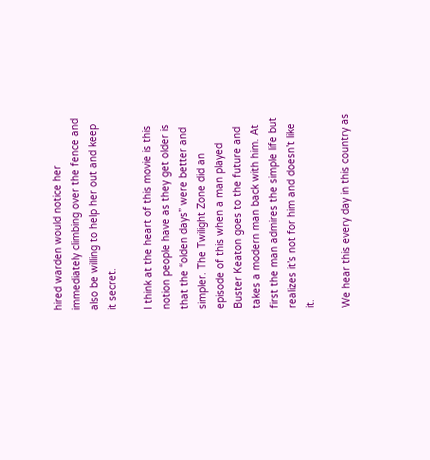hired warden would notice her immediately climbing over the fence and also be willing to help her out and keep it secret.

I think at the heart of this movie is this notion people have as they get older is that the “olden days” were better and simpler. The Twilight Zone did an episode of this when a man played Buster Keaton goes to the future and takes a modern man back with him. At first the man admires the simple life but realizes it’s not for him and doesn’t like it.

We hear this every day in this country as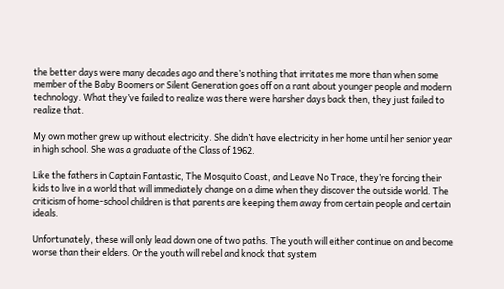the better days were many decades ago and there’s nothing that irritates me more than when some member of the Baby Boomers or Silent Generation goes off on a rant about younger people and modern technology. What they’ve failed to realize was there were harsher days back then, they just failed to realize that.

My own mother grew up without electricity. She didn’t have electricity in her home until her senior year in high school. She was a graduate of the Class of 1962.

Like the fathers in Captain Fantastic, The Mosquito Coast, and Leave No Trace, they’re forcing their kids to live in a world that will immediately change on a dime when they discover the outside world. The criticism of home-school children is that parents are keeping them away from certain people and certain ideals.

Unfortunately, these will only lead down one of two paths. The youth will either continue on and become worse than their elders. Or the youth will rebel and knock that system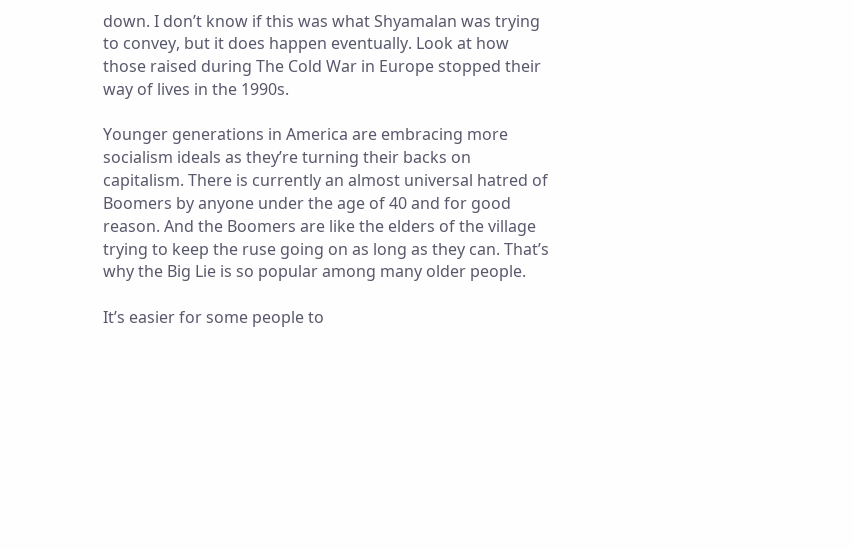down. I don’t know if this was what Shyamalan was trying to convey, but it does happen eventually. Look at how those raised during The Cold War in Europe stopped their way of lives in the 1990s.

Younger generations in America are embracing more socialism ideals as they’re turning their backs on capitalism. There is currently an almost universal hatred of Boomers by anyone under the age of 40 and for good reason. And the Boomers are like the elders of the village trying to keep the ruse going on as long as they can. That’s why the Big Lie is so popular among many older people.

It’s easier for some people to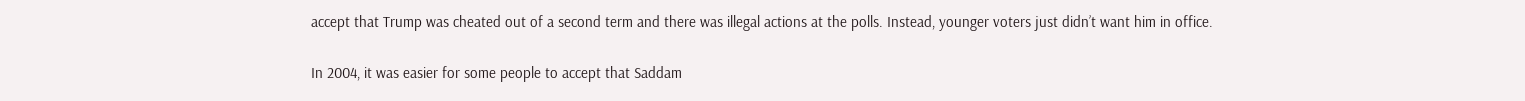accept that Trump was cheated out of a second term and there was illegal actions at the polls. Instead, younger voters just didn’t want him in office.

In 2004, it was easier for some people to accept that Saddam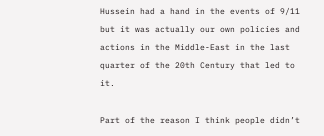Hussein had a hand in the events of 9/11 but it was actually our own policies and actions in the Middle-East in the last quarter of the 20th Century that led to it.

Part of the reason I think people didn’t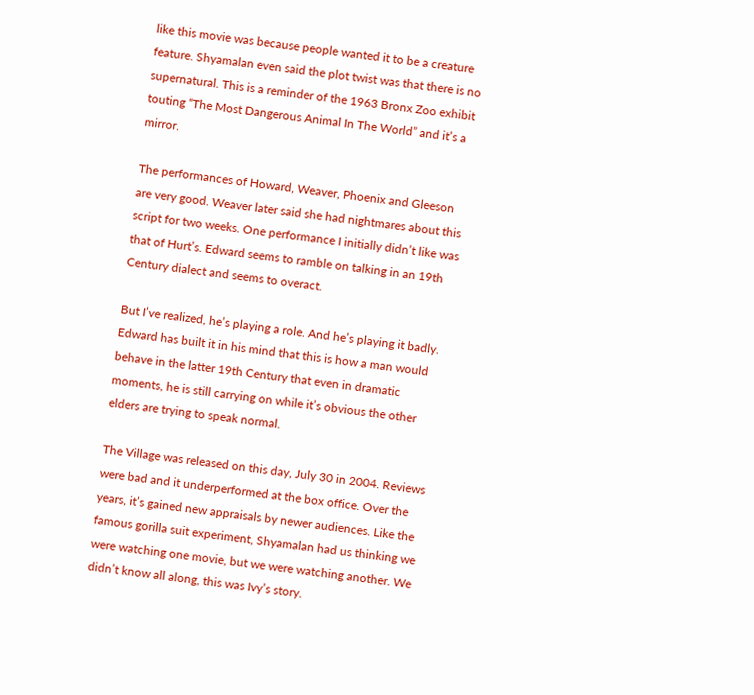like this movie was because people wanted it to be a creature feature. Shyamalan even said the plot twist was that there is no supernatural. This is a reminder of the 1963 Bronx Zoo exhibit touting “The Most Dangerous Animal In The World” and it’s a mirror.

The performances of Howard, Weaver, Phoenix and Gleeson are very good. Weaver later said she had nightmares about this script for two weeks. One performance I initially didn’t like was that of Hurt’s. Edward seems to ramble on talking in an 19th Century dialect and seems to overact.

But I’ve realized, he’s playing a role. And he’s playing it badly. Edward has built it in his mind that this is how a man would behave in the latter 19th Century that even in dramatic moments, he is still carrying on while it’s obvious the other elders are trying to speak normal.

The Village was released on this day, July 30 in 2004. Reviews were bad and it underperformed at the box office. Over the years, it’s gained new appraisals by newer audiences. Like the famous gorilla suit experiment, Shyamalan had us thinking we were watching one movie, but we were watching another. We didn’t know all along, this was Ivy’s story.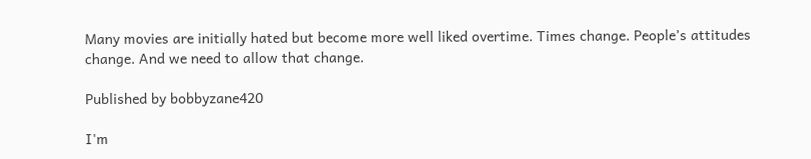Many movies are initially hated but become more well liked overtime. Times change. People’s attitudes change. And we need to allow that change.

Published by bobbyzane420

I'm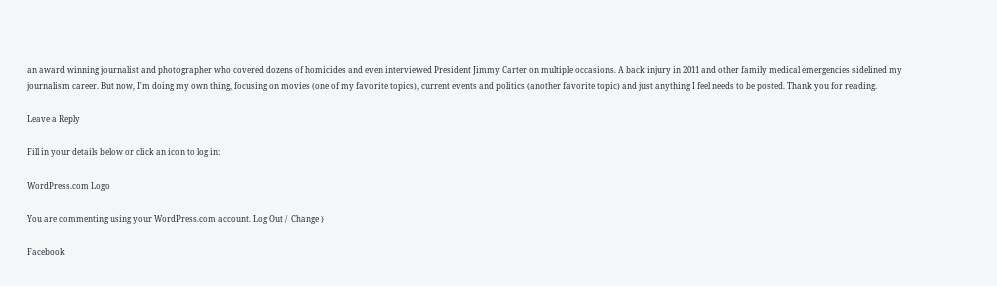an award winning journalist and photographer who covered dozens of homicides and even interviewed President Jimmy Carter on multiple occasions. A back injury in 2011 and other family medical emergencies sidelined my journalism career. But now, I'm doing my own thing, focusing on movies (one of my favorite topics), current events and politics (another favorite topic) and just anything I feel needs to be posted. Thank you for reading.

Leave a Reply

Fill in your details below or click an icon to log in:

WordPress.com Logo

You are commenting using your WordPress.com account. Log Out /  Change )

Facebook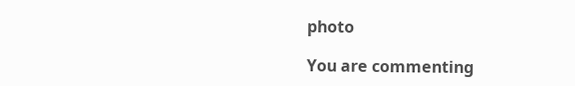photo

You are commenting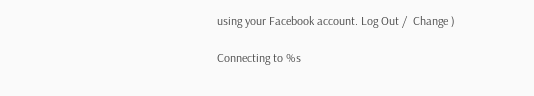using your Facebook account. Log Out /  Change )

Connecting to %s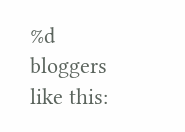%d bloggers like this: